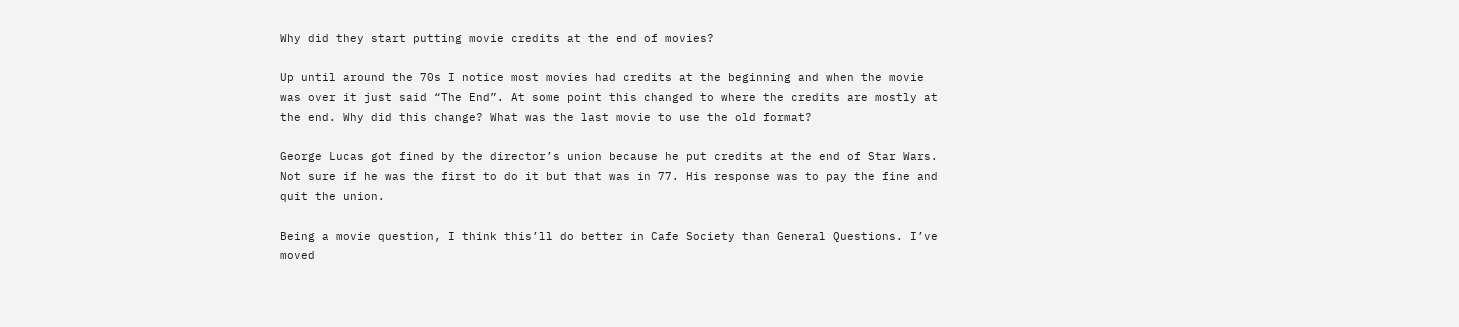Why did they start putting movie credits at the end of movies?

Up until around the 70s I notice most movies had credits at the beginning and when the movie was over it just said “The End”. At some point this changed to where the credits are mostly at the end. Why did this change? What was the last movie to use the old format?

George Lucas got fined by the director’s union because he put credits at the end of Star Wars. Not sure if he was the first to do it but that was in 77. His response was to pay the fine and quit the union.

Being a movie question, I think this’ll do better in Cafe Society than General Questions. I’ve moved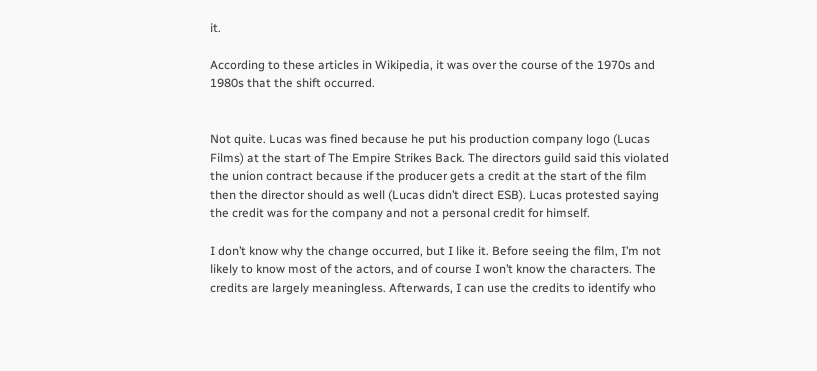it.

According to these articles in Wikipedia, it was over the course of the 1970s and 1980s that the shift occurred.


Not quite. Lucas was fined because he put his production company logo (Lucas Films) at the start of The Empire Strikes Back. The directors guild said this violated the union contract because if the producer gets a credit at the start of the film then the director should as well (Lucas didn’t direct ESB). Lucas protested saying the credit was for the company and not a personal credit for himself.

I don’t know why the change occurred, but I like it. Before seeing the film, I’m not likely to know most of the actors, and of course I won’t know the characters. The credits are largely meaningless. Afterwards, I can use the credits to identify who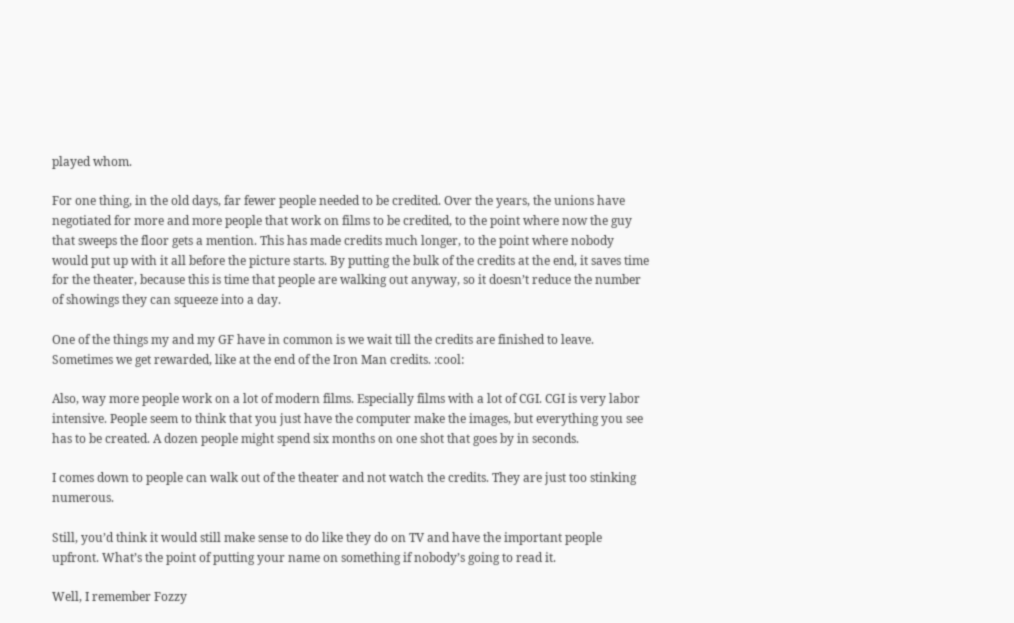played whom.

For one thing, in the old days, far fewer people needed to be credited. Over the years, the unions have negotiated for more and more people that work on films to be credited, to the point where now the guy that sweeps the floor gets a mention. This has made credits much longer, to the point where nobody would put up with it all before the picture starts. By putting the bulk of the credits at the end, it saves time for the theater, because this is time that people are walking out anyway, so it doesn’t reduce the number of showings they can squeeze into a day.

One of the things my and my GF have in common is we wait till the credits are finished to leave. Sometimes we get rewarded, like at the end of the Iron Man credits. :cool:

Also, way more people work on a lot of modern films. Especially films with a lot of CGI. CGI is very labor intensive. People seem to think that you just have the computer make the images, but everything you see has to be created. A dozen people might spend six months on one shot that goes by in seconds.

I comes down to people can walk out of the theater and not watch the credits. They are just too stinking numerous.

Still, you’d think it would still make sense to do like they do on TV and have the important people upfront. What’s the point of putting your name on something if nobody’s going to read it.

Well, I remember Fozzy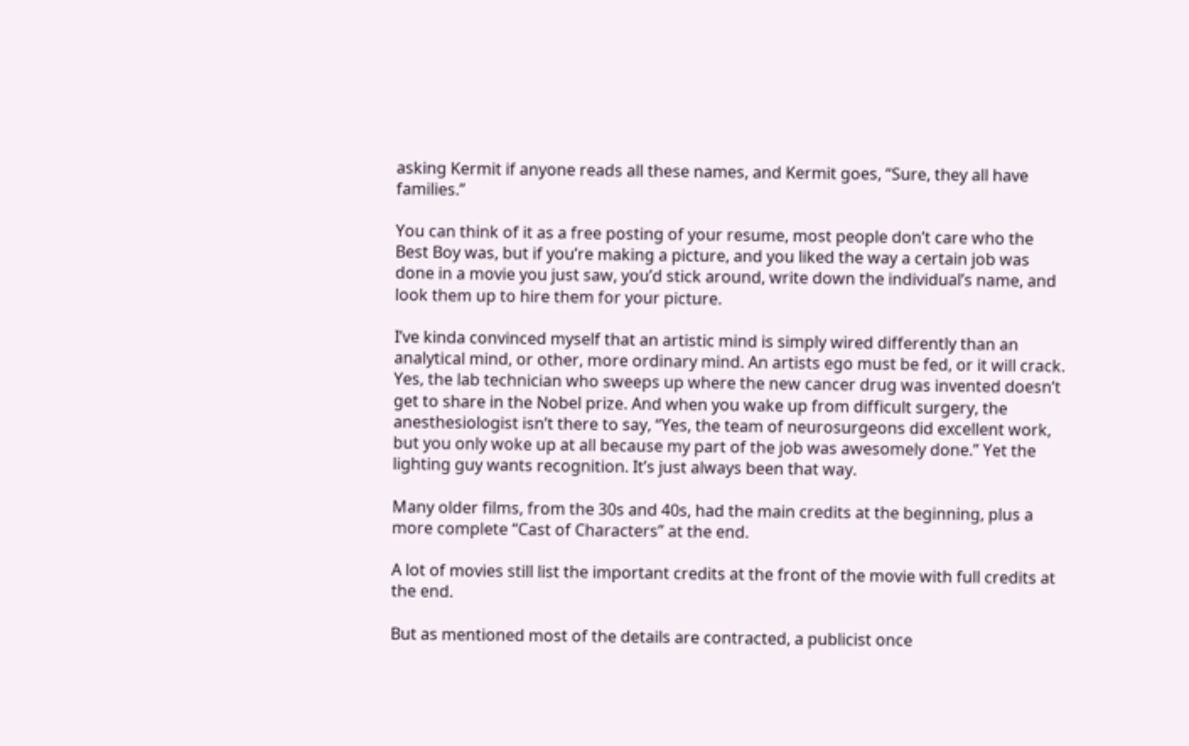asking Kermit if anyone reads all these names, and Kermit goes, “Sure, they all have families.”

You can think of it as a free posting of your resume, most people don’t care who the Best Boy was, but if you’re making a picture, and you liked the way a certain job was done in a movie you just saw, you’d stick around, write down the individual’s name, and look them up to hire them for your picture.

I’ve kinda convinced myself that an artistic mind is simply wired differently than an analytical mind, or other, more ordinary mind. An artists ego must be fed, or it will crack. Yes, the lab technician who sweeps up where the new cancer drug was invented doesn’t get to share in the Nobel prize. And when you wake up from difficult surgery, the anesthesiologist isn’t there to say, “Yes, the team of neurosurgeons did excellent work, but you only woke up at all because my part of the job was awesomely done.” Yet the lighting guy wants recognition. It’s just always been that way.

Many older films, from the 30s and 40s, had the main credits at the beginning, plus a more complete “Cast of Characters” at the end.

A lot of movies still list the important credits at the front of the movie with full credits at the end.

But as mentioned most of the details are contracted, a publicist once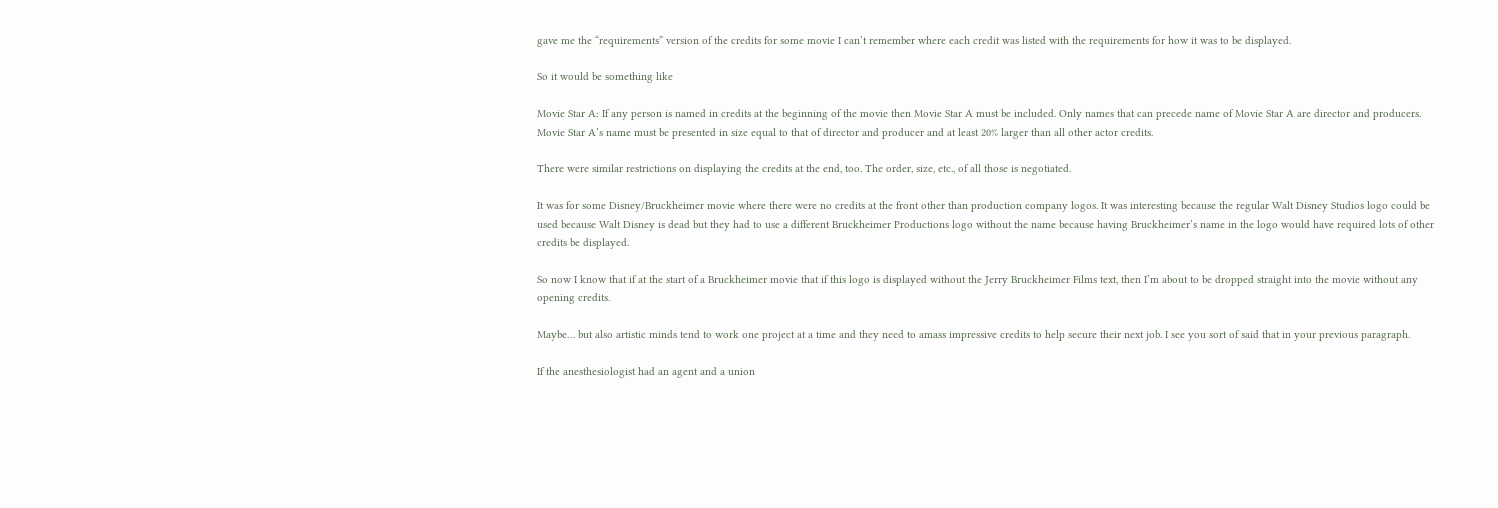gave me the “requirements” version of the credits for some movie I can’t remember where each credit was listed with the requirements for how it was to be displayed.

So it would be something like

Movie Star A: If any person is named in credits at the beginning of the movie then Movie Star A must be included. Only names that can precede name of Movie Star A are director and producers. Movie Star A’s name must be presented in size equal to that of director and producer and at least 20% larger than all other actor credits.

There were similar restrictions on displaying the credits at the end, too. The order, size, etc., of all those is negotiated.

It was for some Disney/Bruckheimer movie where there were no credits at the front other than production company logos. It was interesting because the regular Walt Disney Studios logo could be used because Walt Disney is dead but they had to use a different Bruckheimer Productions logo without the name because having Bruckheimer’s name in the logo would have required lots of other credits be displayed.

So now I know that if at the start of a Bruckheimer movie that if this logo is displayed without the Jerry Bruckheimer Films text, then I’m about to be dropped straight into the movie without any opening credits.

Maybe… but also artistic minds tend to work one project at a time and they need to amass impressive credits to help secure their next job. I see you sort of said that in your previous paragraph.

If the anesthesiologist had an agent and a union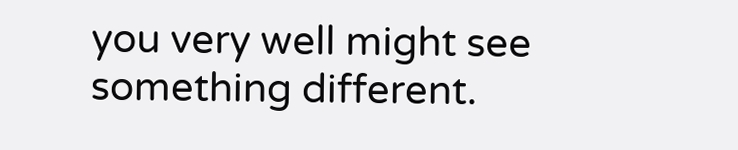you very well might see something different.